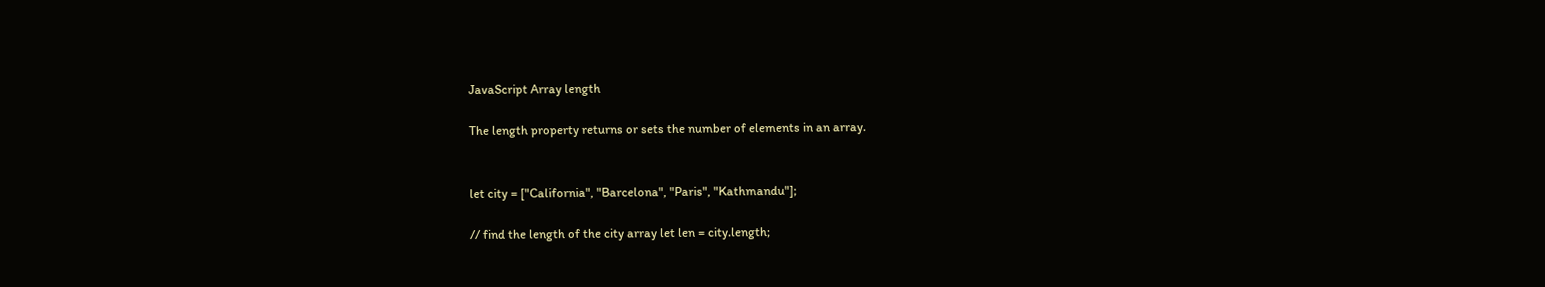JavaScript Array length

The length property returns or sets the number of elements in an array.


let city = ["California", "Barcelona", "Paris", "Kathmandu"];

// find the length of the city array let len = city.length;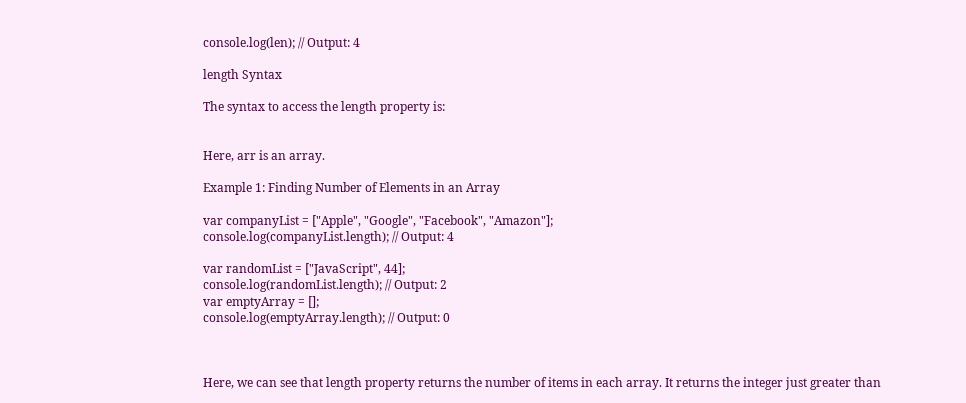console.log(len); // Output: 4

length Syntax

The syntax to access the length property is:


Here, arr is an array.

Example 1: Finding Number of Elements in an Array

var companyList = ["Apple", "Google", "Facebook", "Amazon"];
console.log(companyList.length); // Output: 4

var randomList = ["JavaScript", 44];
console.log(randomList.length); // Output: 2
var emptyArray = [];
console.log(emptyArray.length); // Output: 0



Here, we can see that length property returns the number of items in each array. It returns the integer just greater than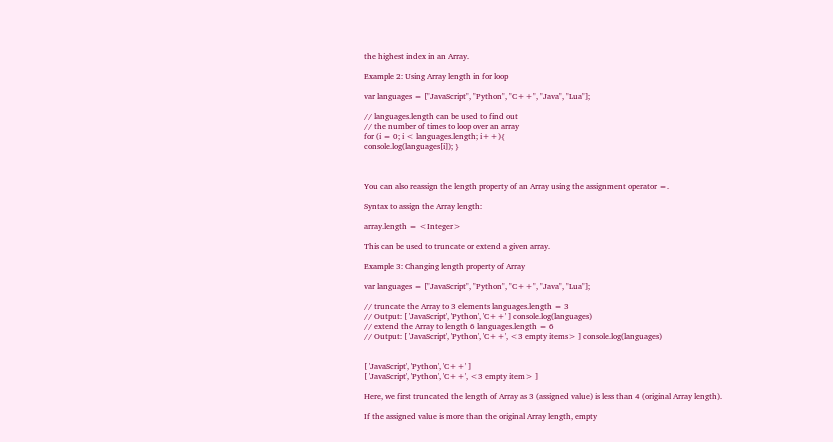the highest index in an Array.

Example 2: Using Array length in for loop

var languages = ["JavaScript", "Python", "C++", "Java", "Lua"];

// languages.length can be used to find out
// the number of times to loop over an array
for (i = 0; i < languages.length; i++){
console.log(languages[i]); }



You can also reassign the length property of an Array using the assignment operator =.

Syntax to assign the Array length:

array.length = <Integer>

This can be used to truncate or extend a given array.

Example 3: Changing length property of Array

var languages = ["JavaScript", "Python", "C++", "Java", "Lua"];

// truncate the Array to 3 elements languages.length = 3
// Output: [ 'JavaScript', 'Python', 'C++' ] console.log(languages)
// extend the Array to length 6 languages.length = 6
// Output: [ 'JavaScript', 'Python', 'C++', <3 empty items> ] console.log(languages)


[ 'JavaScript', 'Python', 'C++' ]
[ 'JavaScript', 'Python', 'C++', <3 empty item> ]

Here, we first truncated the length of Array as 3 (assigned value) is less than 4 (original Array length).

If the assigned value is more than the original Array length, empty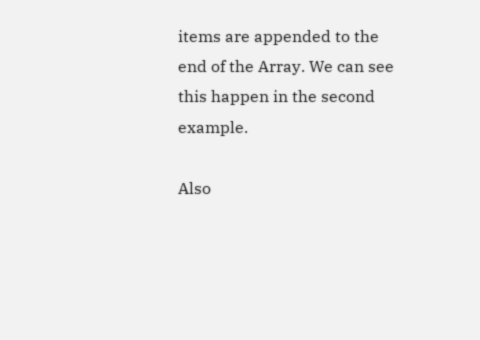items are appended to the end of the Array. We can see this happen in the second example.

Also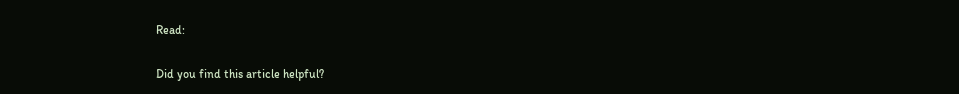Read:

Did you find this article helpful?